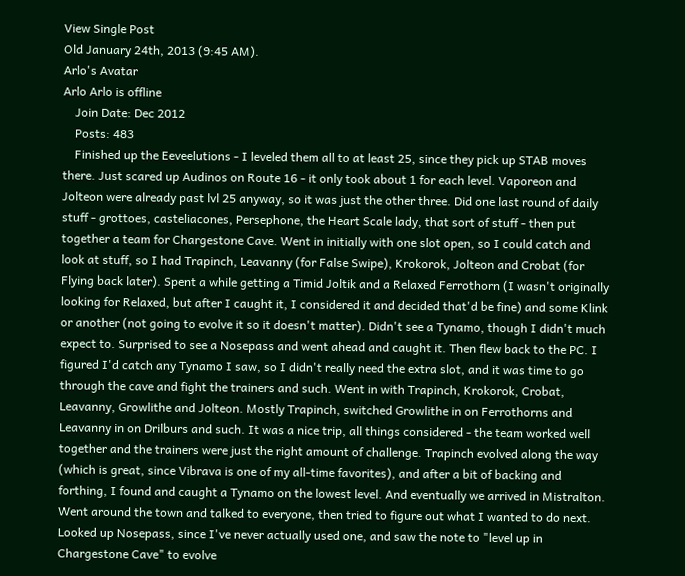View Single Post
Old January 24th, 2013 (9:45 AM).
Arlo's Avatar
Arlo Arlo is offline
    Join Date: Dec 2012
    Posts: 483
    Finished up the Eeveelutions - I leveled them all to at least 25, since they pick up STAB moves there. Just scared up Audinos on Route 16 - it only took about 1 for each level. Vaporeon and Jolteon were already past lvl 25 anyway, so it was just the other three. Did one last round of daily stuff - grottoes, casteliacones, Persephone, the Heart Scale lady, that sort of stuff - then put together a team for Chargestone Cave. Went in initially with one slot open, so I could catch and look at stuff, so I had Trapinch, Leavanny (for False Swipe), Krokorok, Jolteon and Crobat (for Flying back later). Spent a while getting a Timid Joltik and a Relaxed Ferrothorn (I wasn't originally looking for Relaxed, but after I caught it, I considered it and decided that'd be fine) and some Klink or another (not going to evolve it so it doesn't matter). Didn't see a Tynamo, though I didn't much expect to. Surprised to see a Nosepass and went ahead and caught it. Then flew back to the PC. I figured I'd catch any Tynamo I saw, so I didn't really need the extra slot, and it was time to go through the cave and fight the trainers and such. Went in with Trapinch, Krokorok, Crobat, Leavanny, Growlithe and Jolteon. Mostly Trapinch, switched Growlithe in on Ferrothorns and Leavanny in on Drilburs and such. It was a nice trip, all things considered - the team worked well together and the trainers were just the right amount of challenge. Trapinch evolved along the way (which is great, since Vibrava is one of my all-time favorites), and after a bit of backing and forthing, I found and caught a Tynamo on the lowest level. And eventually we arrived in Mistralton. Went around the town and talked to everyone, then tried to figure out what I wanted to do next. Looked up Nosepass, since I've never actually used one, and saw the note to "level up in Chargestone Cave" to evolve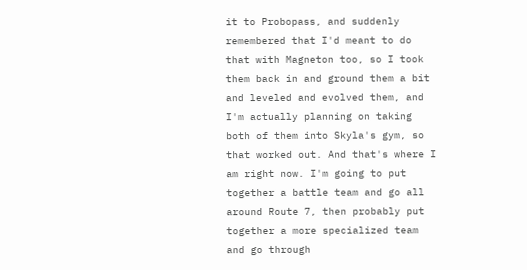it to Probopass, and suddenly remembered that I'd meant to do that with Magneton too, so I took them back in and ground them a bit and leveled and evolved them, and I'm actually planning on taking both of them into Skyla's gym, so that worked out. And that's where I am right now. I'm going to put together a battle team and go all around Route 7, then probably put together a more specialized team and go through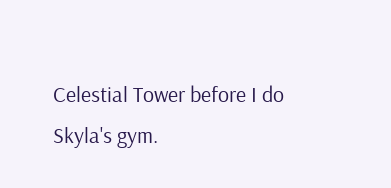Celestial Tower before I do Skyla's gym.